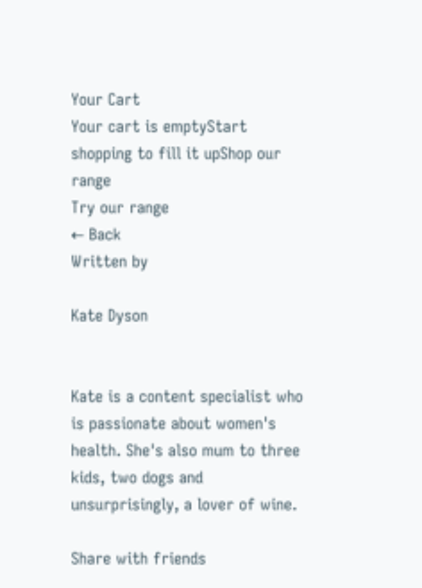Your Cart
Your cart is emptyStart shopping to fill it upShop our range
Try our range
← Back
Written by

Kate Dyson


Kate is a content specialist who is passionate about women's health. She's also mum to three kids, two dogs and unsurprisingly, a lover of wine.

Share with friends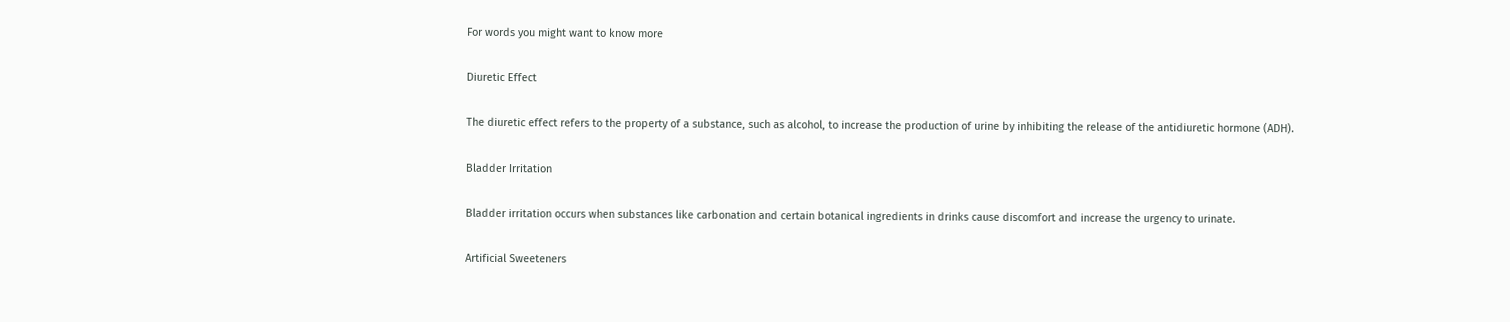For words you might want to know more

Diuretic Effect

The diuretic effect refers to the property of a substance, such as alcohol, to increase the production of urine by inhibiting the release of the antidiuretic hormone (ADH).

Bladder Irritation

Bladder irritation occurs when substances like carbonation and certain botanical ingredients in drinks cause discomfort and increase the urgency to urinate.

Artificial Sweeteners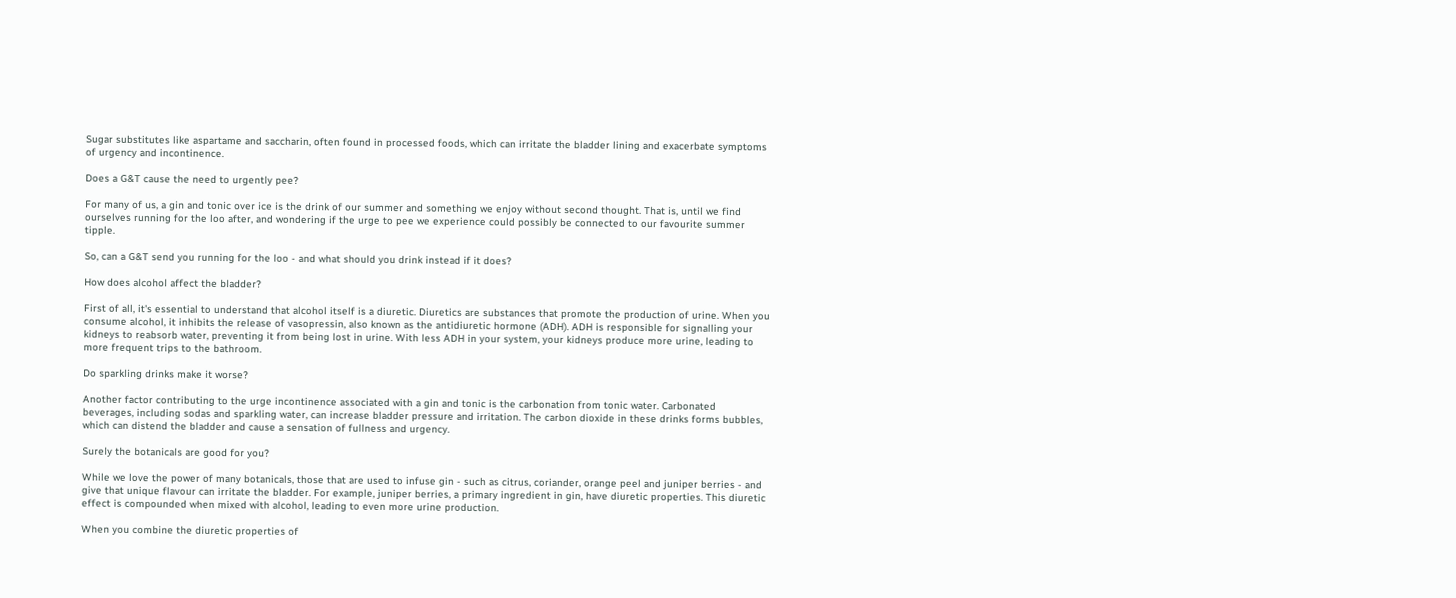Sugar substitutes like aspartame and saccharin, often found in processed foods, which can irritate the bladder lining and exacerbate symptoms of urgency and incontinence.

Does a G&T cause the need to urgently pee?

For many of us, a gin and tonic over ice is the drink of our summer and something we enjoy without second thought. That is, until we find ourselves running for the loo after, and wondering if the urge to pee we experience could possibly be connected to our favourite summer tipple.

So, can a G&T send you running for the loo - and what should you drink instead if it does?

How does alcohol affect the bladder?

First of all, it's essential to understand that alcohol itself is a diuretic. Diuretics are substances that promote the production of urine. When you consume alcohol, it inhibits the release of vasopressin, also known as the antidiuretic hormone (ADH). ADH is responsible for signalling your kidneys to reabsorb water, preventing it from being lost in urine. With less ADH in your system, your kidneys produce more urine, leading to more frequent trips to the bathroom.

Do sparkling drinks make it worse?

Another factor contributing to the urge incontinence associated with a gin and tonic is the carbonation from tonic water. Carbonated beverages, including sodas and sparkling water, can increase bladder pressure and irritation. The carbon dioxide in these drinks forms bubbles, which can distend the bladder and cause a sensation of fullness and urgency.

Surely the botanicals are good for you?

While we love the power of many botanicals, those that are used to infuse gin - such as citrus, coriander, orange peel and juniper berries - and give that unique flavour can irritate the bladder. For example, juniper berries, a primary ingredient in gin, have diuretic properties. This diuretic effect is compounded when mixed with alcohol, leading to even more urine production.

When you combine the diuretic properties of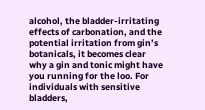alcohol, the bladder-irritating effects of carbonation, and the potential irritation from gin’s botanicals, it becomes clear why a gin and tonic might have you running for the loo. For individuals with sensitive bladders,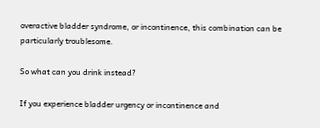overactive bladder syndrome, or incontinence, this combination can be particularly troublesome.

So what can you drink instead?

If you experience bladder urgency or incontinence and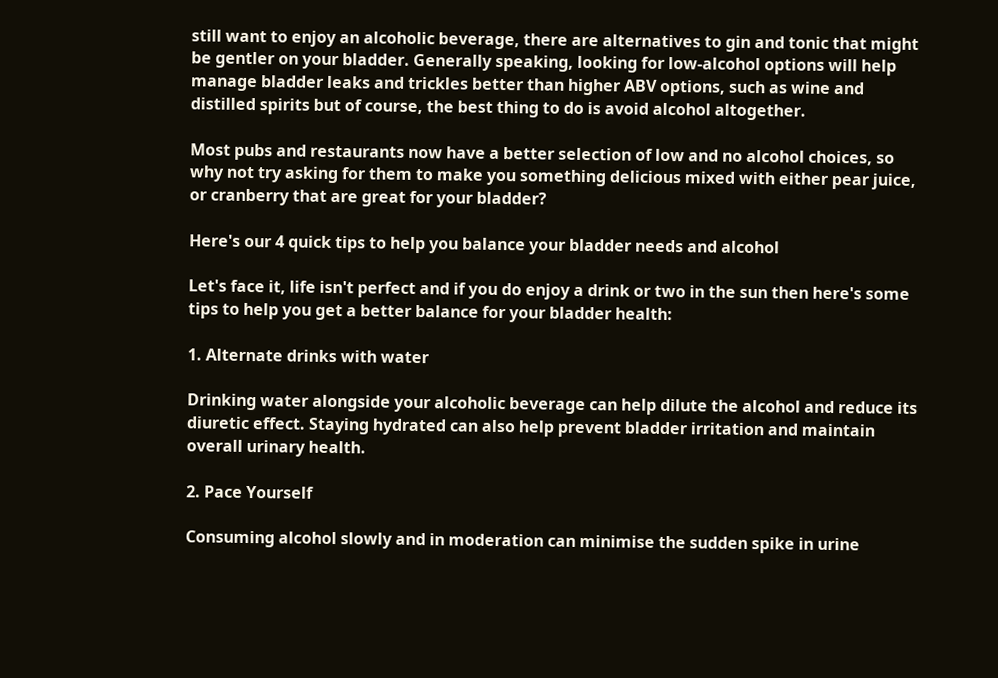still want to enjoy an alcoholic beverage, there are alternatives to gin and tonic that might be gentler on your bladder. Generally speaking, looking for low-alcohol options will help manage bladder leaks and trickles better than higher ABV options, such as wine and distilled spirits but of course, the best thing to do is avoid alcohol altogether.

Most pubs and restaurants now have a better selection of low and no alcohol choices, so why not try asking for them to make you something delicious mixed with either pear juice, or cranberry that are great for your bladder?

Here's our 4 quick tips to help you balance your bladder needs and alcohol

Let's face it, life isn't perfect and if you do enjoy a drink or two in the sun then here's some tips to help you get a better balance for your bladder health:

1. Alternate drinks with water

Drinking water alongside your alcoholic beverage can help dilute the alcohol and reduce its diuretic effect. Staying hydrated can also help prevent bladder irritation and maintain overall urinary health.

2. Pace Yourself

Consuming alcohol slowly and in moderation can minimise the sudden spike in urine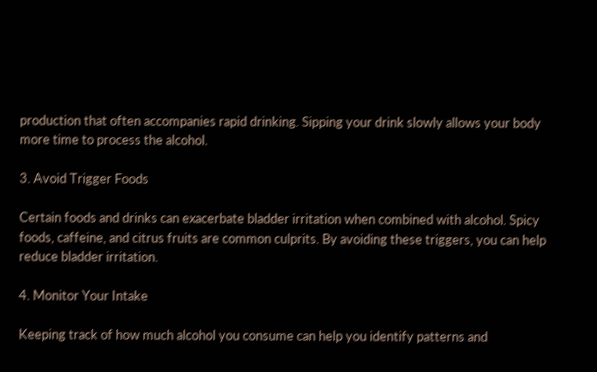production that often accompanies rapid drinking. Sipping your drink slowly allows your body more time to process the alcohol.

3. Avoid Trigger Foods

Certain foods and drinks can exacerbate bladder irritation when combined with alcohol. Spicy foods, caffeine, and citrus fruits are common culprits. By avoiding these triggers, you can help reduce bladder irritation.

4. Monitor Your Intake

Keeping track of how much alcohol you consume can help you identify patterns and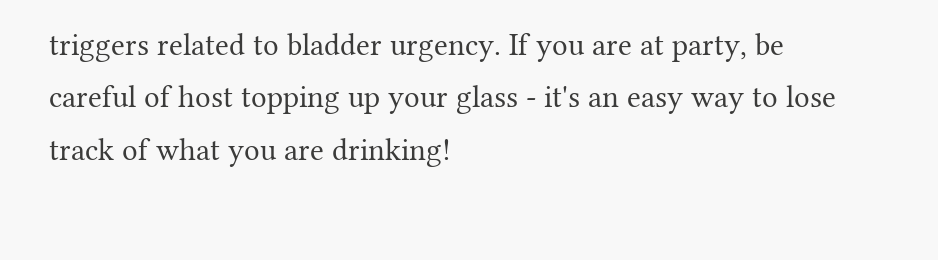triggers related to bladder urgency. If you are at party, be careful of host topping up your glass - it's an easy way to lose track of what you are drinking!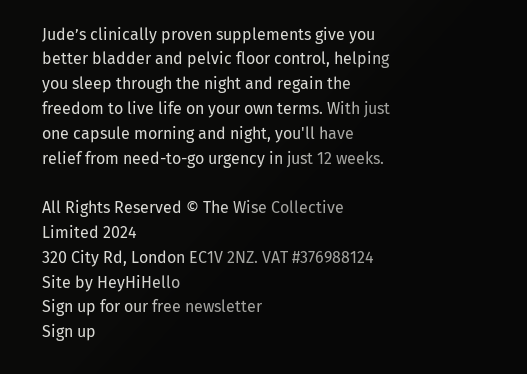Jude’s clinically proven supplements give you better bladder and pelvic floor control, helping you sleep through the night and regain the freedom to live life on your own terms. With just one capsule morning and night, you'll have relief from need-to-go urgency in just 12 weeks.

All Rights Reserved © The Wise Collective Limited 2024
320 City Rd, London EC1V 2NZ. VAT #376988124
Site by HeyHiHello
Sign up for our free newsletter
Sign up